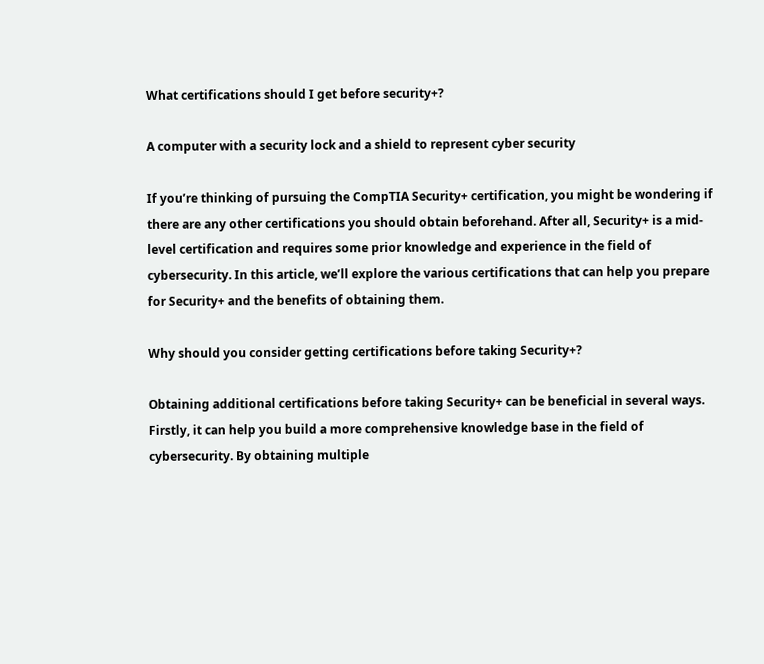What certifications should I get before security+?

A computer with a security lock and a shield to represent cyber security

If you’re thinking of pursuing the CompTIA Security+ certification, you might be wondering if there are any other certifications you should obtain beforehand. After all, Security+ is a mid-level certification and requires some prior knowledge and experience in the field of cybersecurity. In this article, we’ll explore the various certifications that can help you prepare for Security+ and the benefits of obtaining them.

Why should you consider getting certifications before taking Security+?

Obtaining additional certifications before taking Security+ can be beneficial in several ways. Firstly, it can help you build a more comprehensive knowledge base in the field of cybersecurity. By obtaining multiple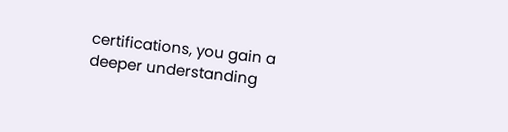certifications, you gain a deeper understanding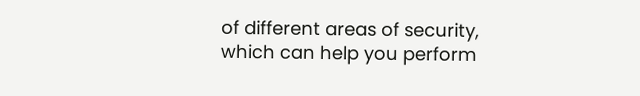of different areas of security, which can help you perform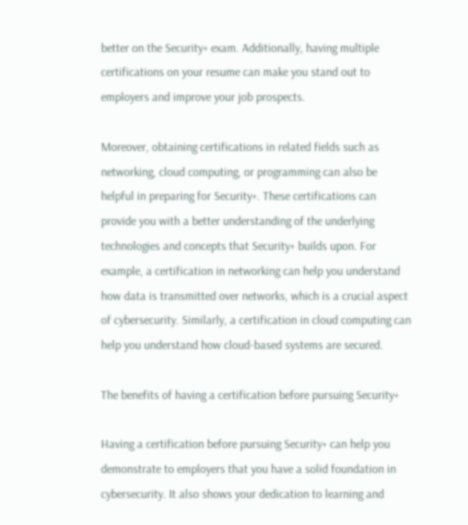better on the Security+ exam. Additionally, having multiple certifications on your resume can make you stand out to employers and improve your job prospects.

Moreover, obtaining certifications in related fields such as networking, cloud computing, or programming can also be helpful in preparing for Security+. These certifications can provide you with a better understanding of the underlying technologies and concepts that Security+ builds upon. For example, a certification in networking can help you understand how data is transmitted over networks, which is a crucial aspect of cybersecurity. Similarly, a certification in cloud computing can help you understand how cloud-based systems are secured.

The benefits of having a certification before pursuing Security+

Having a certification before pursuing Security+ can help you demonstrate to employers that you have a solid foundation in cybersecurity. It also shows your dedication to learning and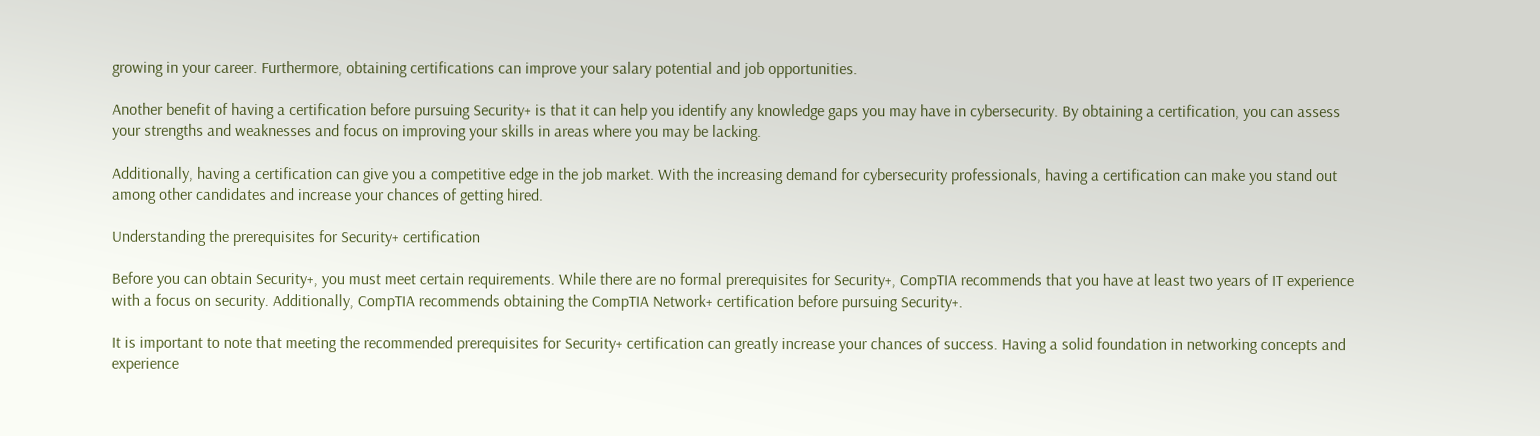growing in your career. Furthermore, obtaining certifications can improve your salary potential and job opportunities.

Another benefit of having a certification before pursuing Security+ is that it can help you identify any knowledge gaps you may have in cybersecurity. By obtaining a certification, you can assess your strengths and weaknesses and focus on improving your skills in areas where you may be lacking.

Additionally, having a certification can give you a competitive edge in the job market. With the increasing demand for cybersecurity professionals, having a certification can make you stand out among other candidates and increase your chances of getting hired.

Understanding the prerequisites for Security+ certification

Before you can obtain Security+, you must meet certain requirements. While there are no formal prerequisites for Security+, CompTIA recommends that you have at least two years of IT experience with a focus on security. Additionally, CompTIA recommends obtaining the CompTIA Network+ certification before pursuing Security+.

It is important to note that meeting the recommended prerequisites for Security+ certification can greatly increase your chances of success. Having a solid foundation in networking concepts and experience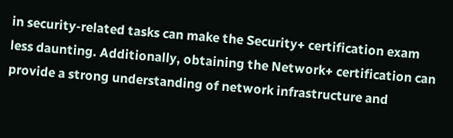in security-related tasks can make the Security+ certification exam less daunting. Additionally, obtaining the Network+ certification can provide a strong understanding of network infrastructure and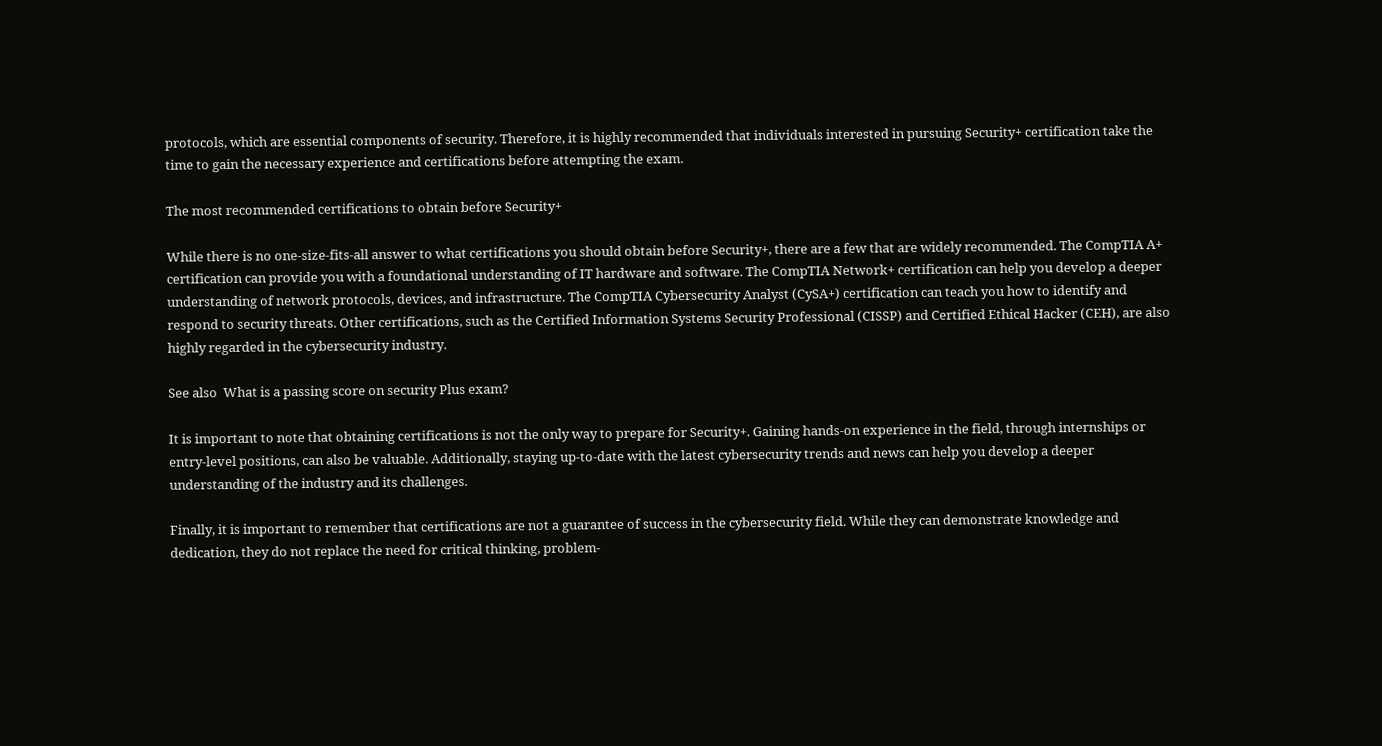protocols, which are essential components of security. Therefore, it is highly recommended that individuals interested in pursuing Security+ certification take the time to gain the necessary experience and certifications before attempting the exam.

The most recommended certifications to obtain before Security+

While there is no one-size-fits-all answer to what certifications you should obtain before Security+, there are a few that are widely recommended. The CompTIA A+ certification can provide you with a foundational understanding of IT hardware and software. The CompTIA Network+ certification can help you develop a deeper understanding of network protocols, devices, and infrastructure. The CompTIA Cybersecurity Analyst (CySA+) certification can teach you how to identify and respond to security threats. Other certifications, such as the Certified Information Systems Security Professional (CISSP) and Certified Ethical Hacker (CEH), are also highly regarded in the cybersecurity industry.

See also  What is a passing score on security Plus exam?

It is important to note that obtaining certifications is not the only way to prepare for Security+. Gaining hands-on experience in the field, through internships or entry-level positions, can also be valuable. Additionally, staying up-to-date with the latest cybersecurity trends and news can help you develop a deeper understanding of the industry and its challenges.

Finally, it is important to remember that certifications are not a guarantee of success in the cybersecurity field. While they can demonstrate knowledge and dedication, they do not replace the need for critical thinking, problem-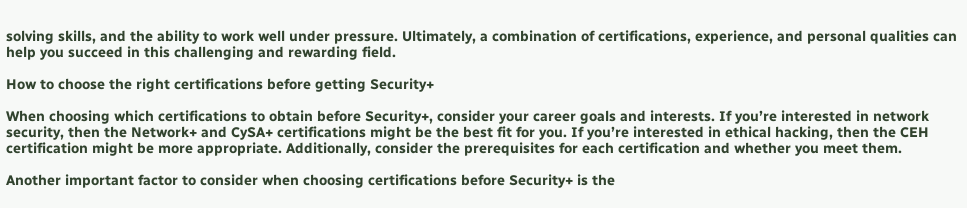solving skills, and the ability to work well under pressure. Ultimately, a combination of certifications, experience, and personal qualities can help you succeed in this challenging and rewarding field.

How to choose the right certifications before getting Security+

When choosing which certifications to obtain before Security+, consider your career goals and interests. If you’re interested in network security, then the Network+ and CySA+ certifications might be the best fit for you. If you’re interested in ethical hacking, then the CEH certification might be more appropriate. Additionally, consider the prerequisites for each certification and whether you meet them.

Another important factor to consider when choosing certifications before Security+ is the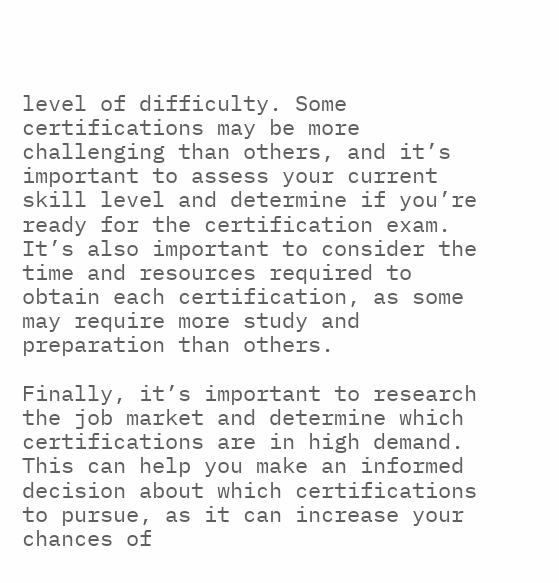level of difficulty. Some certifications may be more challenging than others, and it’s important to assess your current skill level and determine if you’re ready for the certification exam. It’s also important to consider the time and resources required to obtain each certification, as some may require more study and preparation than others.

Finally, it’s important to research the job market and determine which certifications are in high demand. This can help you make an informed decision about which certifications to pursue, as it can increase your chances of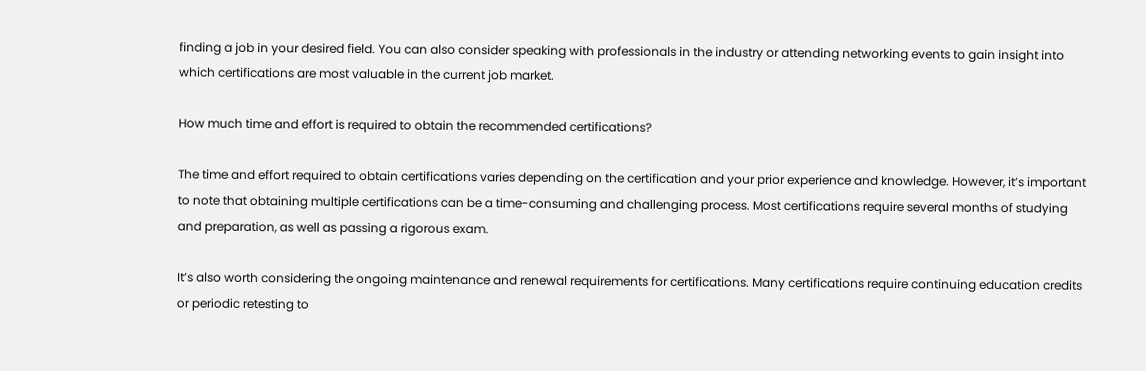finding a job in your desired field. You can also consider speaking with professionals in the industry or attending networking events to gain insight into which certifications are most valuable in the current job market.

How much time and effort is required to obtain the recommended certifications?

The time and effort required to obtain certifications varies depending on the certification and your prior experience and knowledge. However, it’s important to note that obtaining multiple certifications can be a time-consuming and challenging process. Most certifications require several months of studying and preparation, as well as passing a rigorous exam.

It’s also worth considering the ongoing maintenance and renewal requirements for certifications. Many certifications require continuing education credits or periodic retesting to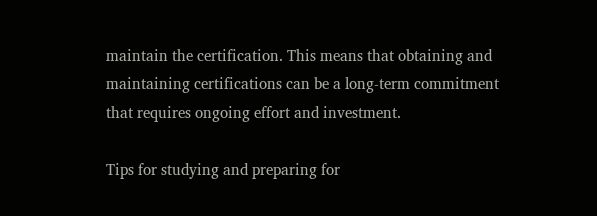maintain the certification. This means that obtaining and maintaining certifications can be a long-term commitment that requires ongoing effort and investment.

Tips for studying and preparing for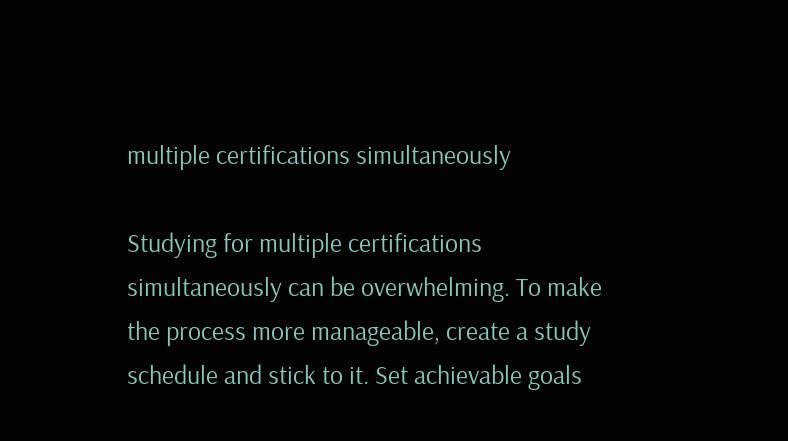multiple certifications simultaneously

Studying for multiple certifications simultaneously can be overwhelming. To make the process more manageable, create a study schedule and stick to it. Set achievable goals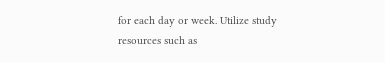for each day or week. Utilize study resources such as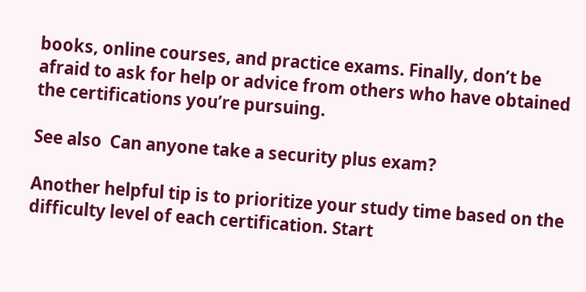books, online courses, and practice exams. Finally, don’t be afraid to ask for help or advice from others who have obtained the certifications you’re pursuing.

See also  Can anyone take a security plus exam?

Another helpful tip is to prioritize your study time based on the difficulty level of each certification. Start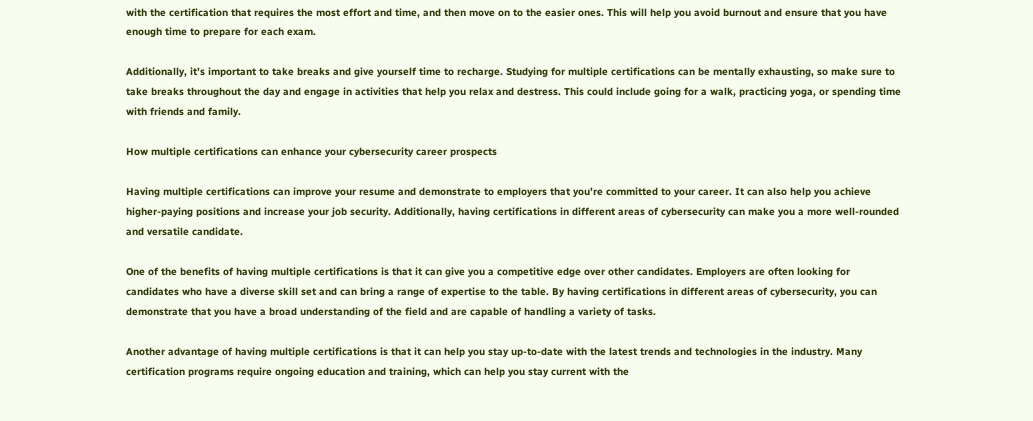with the certification that requires the most effort and time, and then move on to the easier ones. This will help you avoid burnout and ensure that you have enough time to prepare for each exam.

Additionally, it’s important to take breaks and give yourself time to recharge. Studying for multiple certifications can be mentally exhausting, so make sure to take breaks throughout the day and engage in activities that help you relax and destress. This could include going for a walk, practicing yoga, or spending time with friends and family.

How multiple certifications can enhance your cybersecurity career prospects

Having multiple certifications can improve your resume and demonstrate to employers that you’re committed to your career. It can also help you achieve higher-paying positions and increase your job security. Additionally, having certifications in different areas of cybersecurity can make you a more well-rounded and versatile candidate.

One of the benefits of having multiple certifications is that it can give you a competitive edge over other candidates. Employers are often looking for candidates who have a diverse skill set and can bring a range of expertise to the table. By having certifications in different areas of cybersecurity, you can demonstrate that you have a broad understanding of the field and are capable of handling a variety of tasks.

Another advantage of having multiple certifications is that it can help you stay up-to-date with the latest trends and technologies in the industry. Many certification programs require ongoing education and training, which can help you stay current with the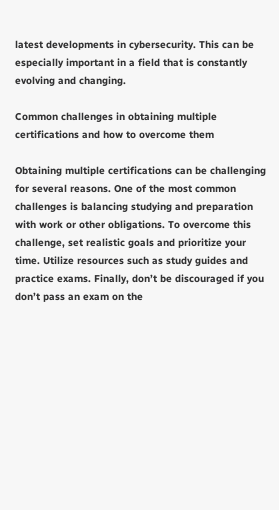latest developments in cybersecurity. This can be especially important in a field that is constantly evolving and changing.

Common challenges in obtaining multiple certifications and how to overcome them

Obtaining multiple certifications can be challenging for several reasons. One of the most common challenges is balancing studying and preparation with work or other obligations. To overcome this challenge, set realistic goals and prioritize your time. Utilize resources such as study guides and practice exams. Finally, don’t be discouraged if you don’t pass an exam on the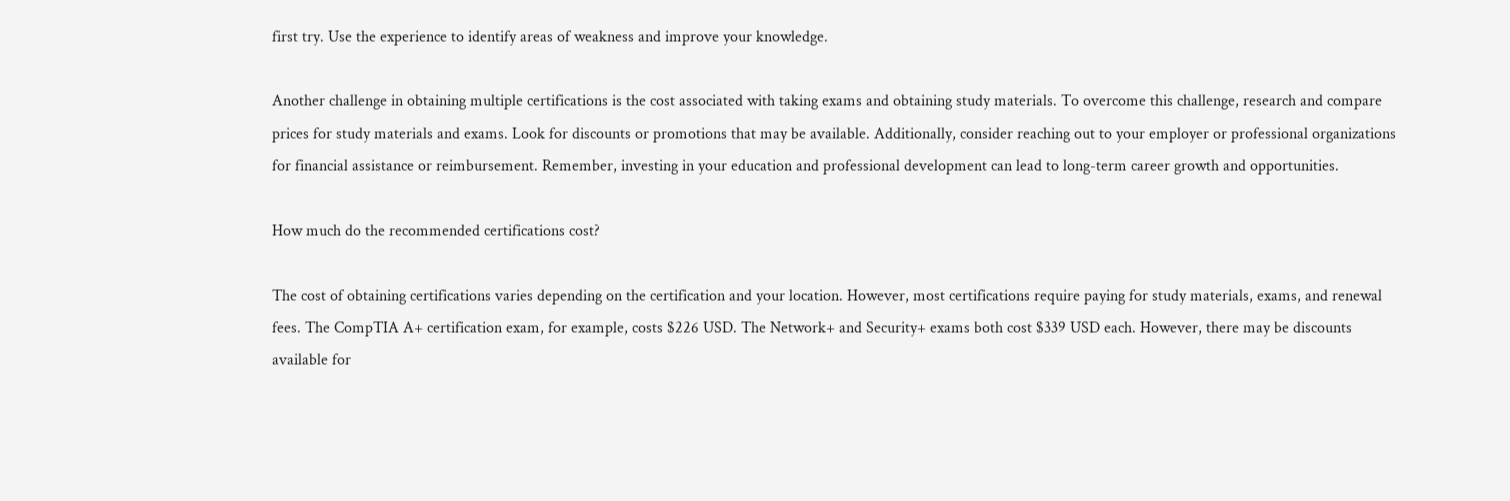first try. Use the experience to identify areas of weakness and improve your knowledge.

Another challenge in obtaining multiple certifications is the cost associated with taking exams and obtaining study materials. To overcome this challenge, research and compare prices for study materials and exams. Look for discounts or promotions that may be available. Additionally, consider reaching out to your employer or professional organizations for financial assistance or reimbursement. Remember, investing in your education and professional development can lead to long-term career growth and opportunities.

How much do the recommended certifications cost?

The cost of obtaining certifications varies depending on the certification and your location. However, most certifications require paying for study materials, exams, and renewal fees. The CompTIA A+ certification exam, for example, costs $226 USD. The Network+ and Security+ exams both cost $339 USD each. However, there may be discounts available for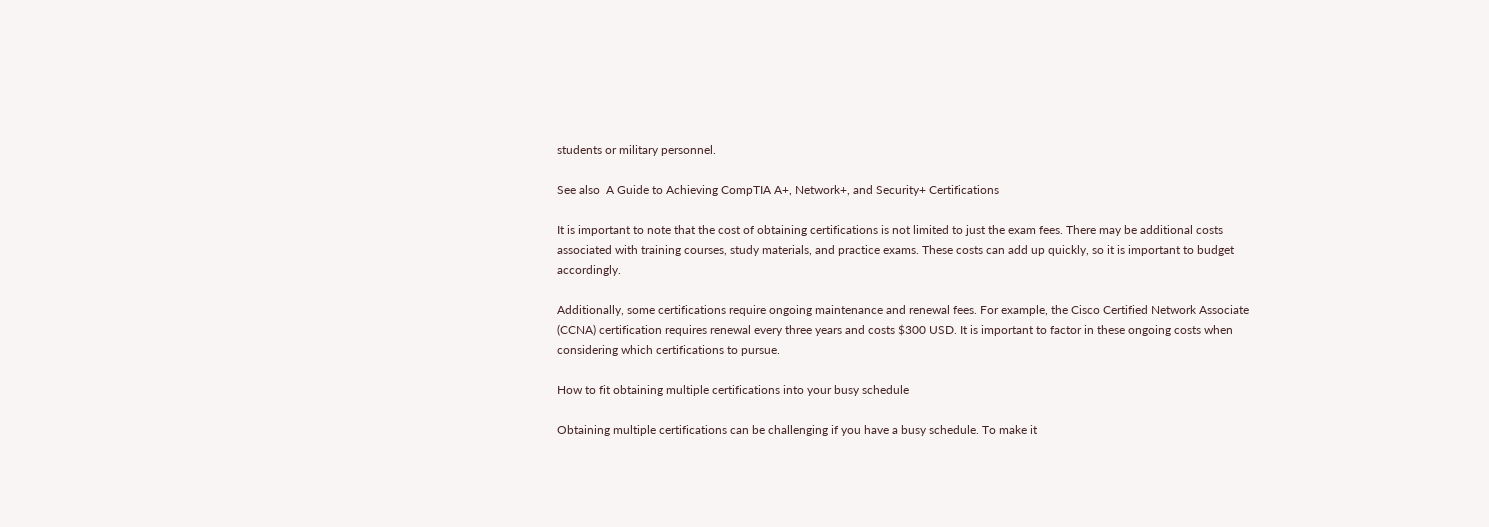students or military personnel.

See also  A Guide to Achieving CompTIA A+, Network+, and Security+ Certifications

It is important to note that the cost of obtaining certifications is not limited to just the exam fees. There may be additional costs associated with training courses, study materials, and practice exams. These costs can add up quickly, so it is important to budget accordingly.

Additionally, some certifications require ongoing maintenance and renewal fees. For example, the Cisco Certified Network Associate (CCNA) certification requires renewal every three years and costs $300 USD. It is important to factor in these ongoing costs when considering which certifications to pursue.

How to fit obtaining multiple certifications into your busy schedule

Obtaining multiple certifications can be challenging if you have a busy schedule. To make it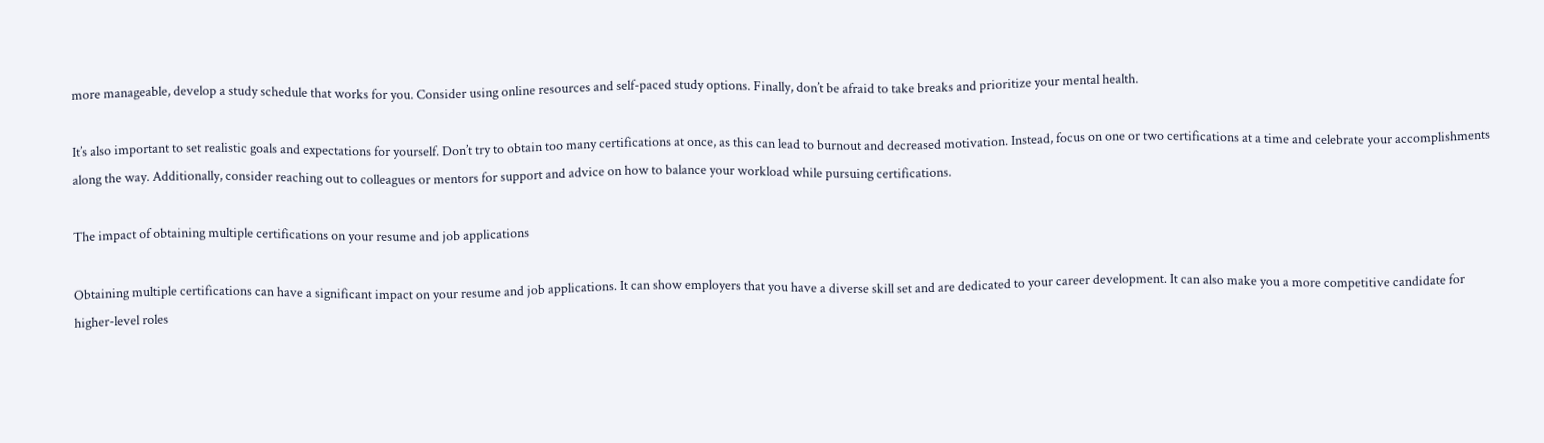more manageable, develop a study schedule that works for you. Consider using online resources and self-paced study options. Finally, don’t be afraid to take breaks and prioritize your mental health.

It’s also important to set realistic goals and expectations for yourself. Don’t try to obtain too many certifications at once, as this can lead to burnout and decreased motivation. Instead, focus on one or two certifications at a time and celebrate your accomplishments along the way. Additionally, consider reaching out to colleagues or mentors for support and advice on how to balance your workload while pursuing certifications.

The impact of obtaining multiple certifications on your resume and job applications

Obtaining multiple certifications can have a significant impact on your resume and job applications. It can show employers that you have a diverse skill set and are dedicated to your career development. It can also make you a more competitive candidate for higher-level roles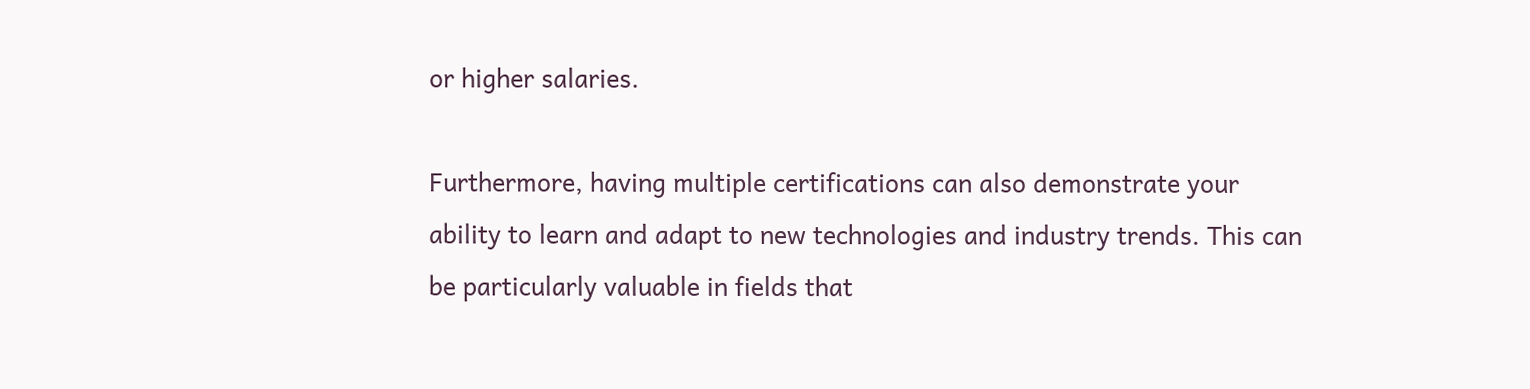or higher salaries.

Furthermore, having multiple certifications can also demonstrate your ability to learn and adapt to new technologies and industry trends. This can be particularly valuable in fields that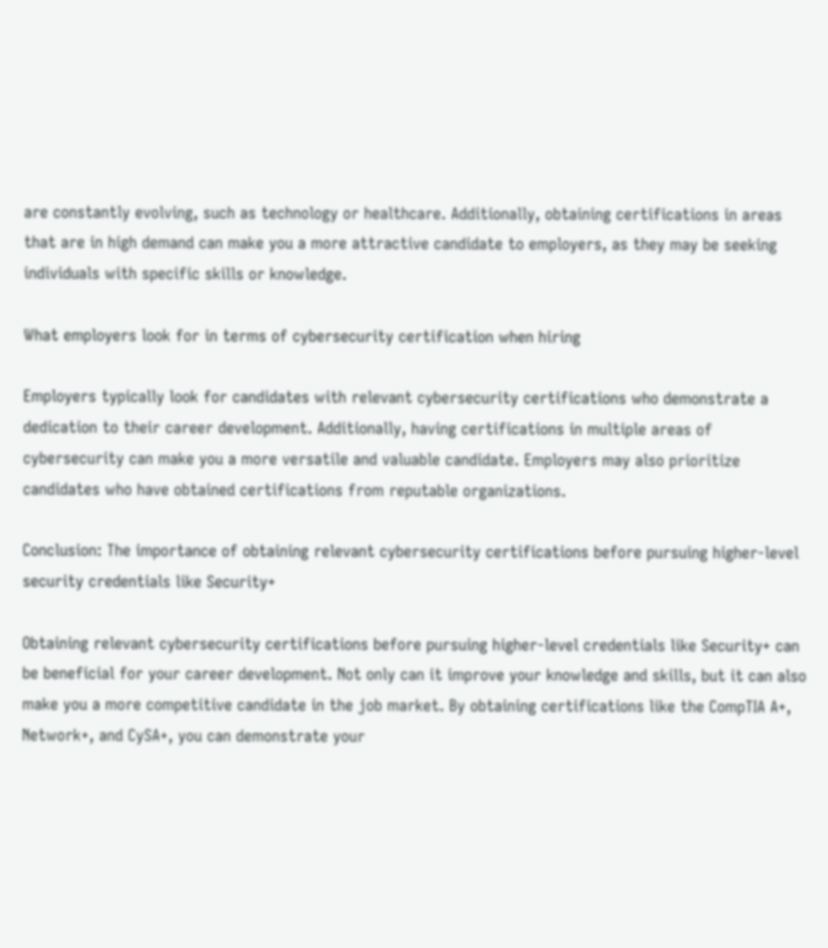are constantly evolving, such as technology or healthcare. Additionally, obtaining certifications in areas that are in high demand can make you a more attractive candidate to employers, as they may be seeking individuals with specific skills or knowledge.

What employers look for in terms of cybersecurity certification when hiring

Employers typically look for candidates with relevant cybersecurity certifications who demonstrate a dedication to their career development. Additionally, having certifications in multiple areas of cybersecurity can make you a more versatile and valuable candidate. Employers may also prioritize candidates who have obtained certifications from reputable organizations.

Conclusion: The importance of obtaining relevant cybersecurity certifications before pursuing higher-level security credentials like Security+

Obtaining relevant cybersecurity certifications before pursuing higher-level credentials like Security+ can be beneficial for your career development. Not only can it improve your knowledge and skills, but it can also make you a more competitive candidate in the job market. By obtaining certifications like the CompTIA A+, Network+, and CySA+, you can demonstrate your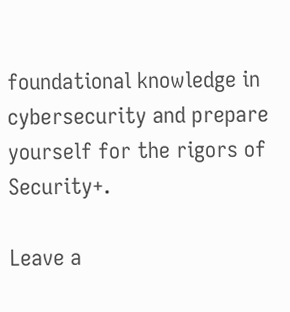foundational knowledge in cybersecurity and prepare yourself for the rigors of Security+.

Leave a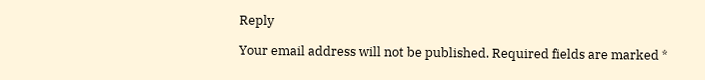Reply

Your email address will not be published. Required fields are marked *